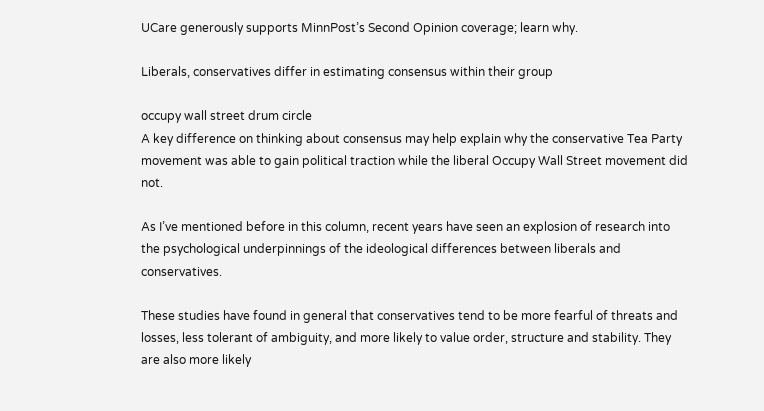UCare generously supports MinnPost’s Second Opinion coverage; learn why.

Liberals, conservatives differ in estimating consensus within their group

occupy wall street drum circle
A key difference on thinking about consensus may help explain why the conservative Tea Party movement was able to gain political traction while the liberal Occupy Wall Street movement did not.

As I’ve mentioned before in this column, recent years have seen an explosion of research into the psychological underpinnings of the ideological differences between liberals and conservatives.

These studies have found in general that conservatives tend to be more fearful of threats and losses, less tolerant of ambiguity, and more likely to value order, structure and stability. They are also more likely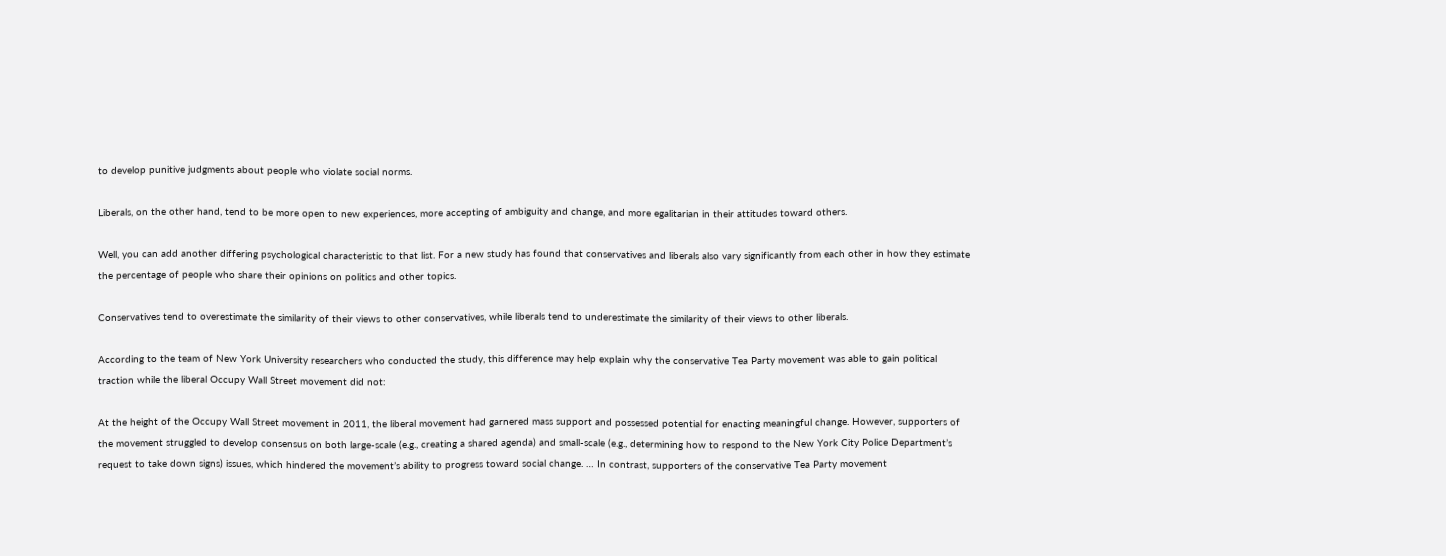to develop punitive judgments about people who violate social norms.

Liberals, on the other hand, tend to be more open to new experiences, more accepting of ambiguity and change, and more egalitarian in their attitudes toward others.

Well, you can add another differing psychological characteristic to that list. For a new study has found that conservatives and liberals also vary significantly from each other in how they estimate the percentage of people who share their opinions on politics and other topics.

Conservatives tend to overestimate the similarity of their views to other conservatives, while liberals tend to underestimate the similarity of their views to other liberals.

According to the team of New York University researchers who conducted the study, this difference may help explain why the conservative Tea Party movement was able to gain political traction while the liberal Occupy Wall Street movement did not:

At the height of the Occupy Wall Street movement in 2011, the liberal movement had garnered mass support and possessed potential for enacting meaningful change. However, supporters of the movement struggled to develop consensus on both large-scale (e.g., creating a shared agenda) and small-scale (e.g., determining how to respond to the New York City Police Department’s request to take down signs) issues, which hindered the movement’s ability to progress toward social change. … In contrast, supporters of the conservative Tea Party movement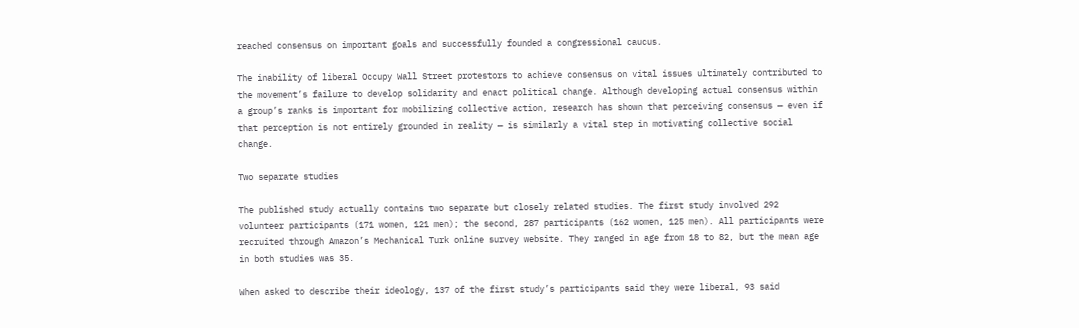reached consensus on important goals and successfully founded a congressional caucus.

The inability of liberal Occupy Wall Street protestors to achieve consensus on vital issues ultimately contributed to the movement’s failure to develop solidarity and enact political change. Although developing actual consensus within a group’s ranks is important for mobilizing collective action, research has shown that perceiving consensus — even if that perception is not entirely grounded in reality — is similarly a vital step in motivating collective social change.

Two separate studies

The published study actually contains two separate but closely related studies. The first study involved 292 volunteer participants (171 women, 121 men); the second, 287 participants (162 women, 125 men). All participants were recruited through Amazon’s Mechanical Turk online survey website. They ranged in age from 18 to 82, but the mean age in both studies was 35.

When asked to describe their ideology, 137 of the first study’s participants said they were liberal, 93 said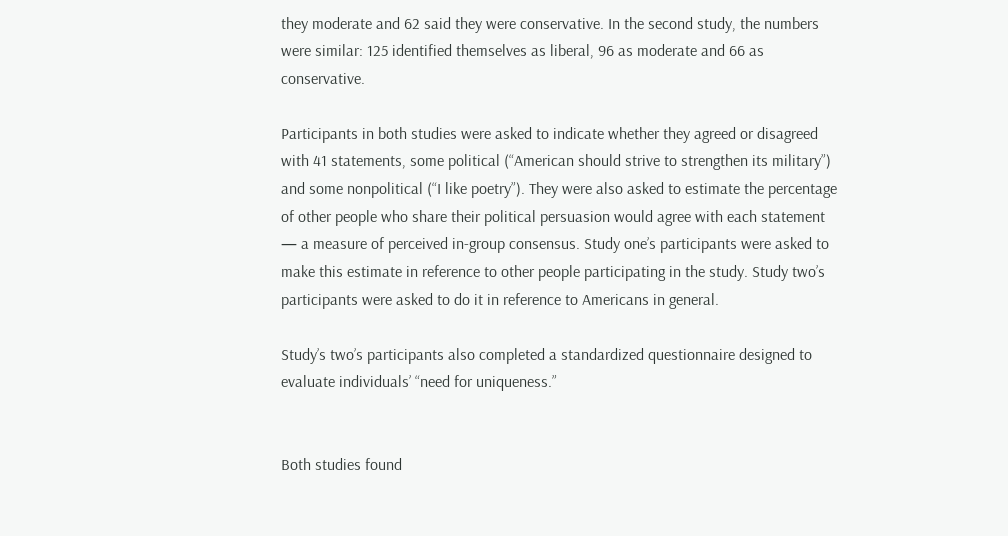they moderate and 62 said they were conservative. In the second study, the numbers were similar: 125 identified themselves as liberal, 96 as moderate and 66 as conservative.

Participants in both studies were asked to indicate whether they agreed or disagreed with 41 statements, some political (“American should strive to strengthen its military”) and some nonpolitical (“I like poetry”). They were also asked to estimate the percentage of other people who share their political persuasion would agree with each statement  — a measure of perceived in-group consensus. Study one’s participants were asked to make this estimate in reference to other people participating in the study. Study two’s participants were asked to do it in reference to Americans in general.

Study’s two’s participants also completed a standardized questionnaire designed to evaluate individuals’ “need for uniqueness.”


Both studies found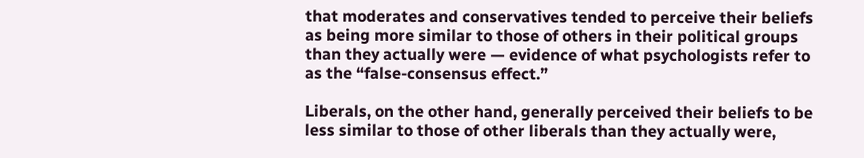that moderates and conservatives tended to perceive their beliefs as being more similar to those of others in their political groups than they actually were — evidence of what psychologists refer to as the “false-consensus effect.”

Liberals, on the other hand, generally perceived their beliefs to be less similar to those of other liberals than they actually were,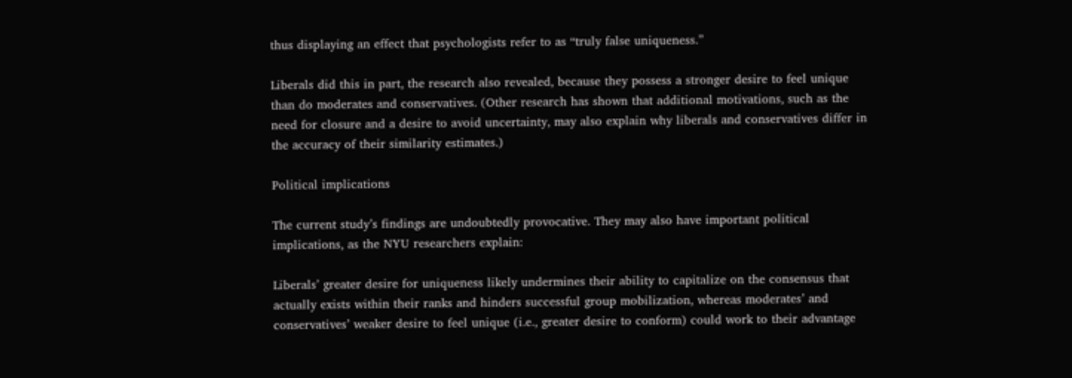thus displaying an effect that psychologists refer to as “truly false uniqueness.”

Liberals did this in part, the research also revealed, because they possess a stronger desire to feel unique than do moderates and conservatives. (Other research has shown that additional motivations, such as the need for closure and a desire to avoid uncertainty, may also explain why liberals and conservatives differ in the accuracy of their similarity estimates.)

Political implications

The current study’s findings are undoubtedly provocative. They may also have important political implications, as the NYU researchers explain:

Liberals’ greater desire for uniqueness likely undermines their ability to capitalize on the consensus that actually exists within their ranks and hinders successful group mobilization, whereas moderates’ and conservatives’ weaker desire to feel unique (i.e., greater desire to conform) could work to their advantage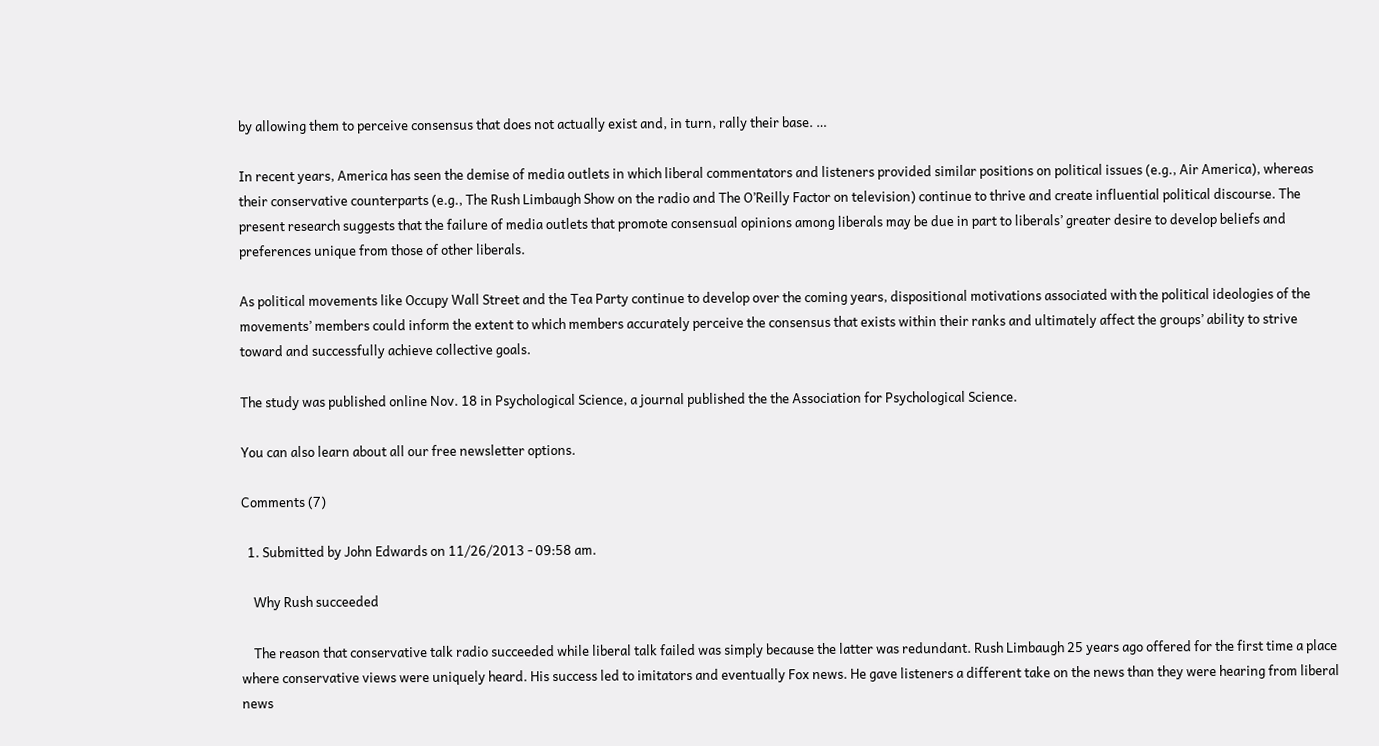by allowing them to perceive consensus that does not actually exist and, in turn, rally their base. …

In recent years, America has seen the demise of media outlets in which liberal commentators and listeners provided similar positions on political issues (e.g., Air America), whereas their conservative counterparts (e.g., The Rush Limbaugh Show on the radio and The O’Reilly Factor on television) continue to thrive and create influential political discourse. The present research suggests that the failure of media outlets that promote consensual opinions among liberals may be due in part to liberals’ greater desire to develop beliefs and preferences unique from those of other liberals.

As political movements like Occupy Wall Street and the Tea Party continue to develop over the coming years, dispositional motivations associated with the political ideologies of the movements’ members could inform the extent to which members accurately perceive the consensus that exists within their ranks and ultimately affect the groups’ ability to strive toward and successfully achieve collective goals.

The study was published online Nov. 18 in Psychological Science, a journal published the the Association for Psychological Science.

You can also learn about all our free newsletter options.

Comments (7)

  1. Submitted by John Edwards on 11/26/2013 - 09:58 am.

    Why Rush succeeded

    The reason that conservative talk radio succeeded while liberal talk failed was simply because the latter was redundant. Rush Limbaugh 25 years ago offered for the first time a place where conservative views were uniquely heard. His success led to imitators and eventually Fox news. He gave listeners a different take on the news than they were hearing from liberal news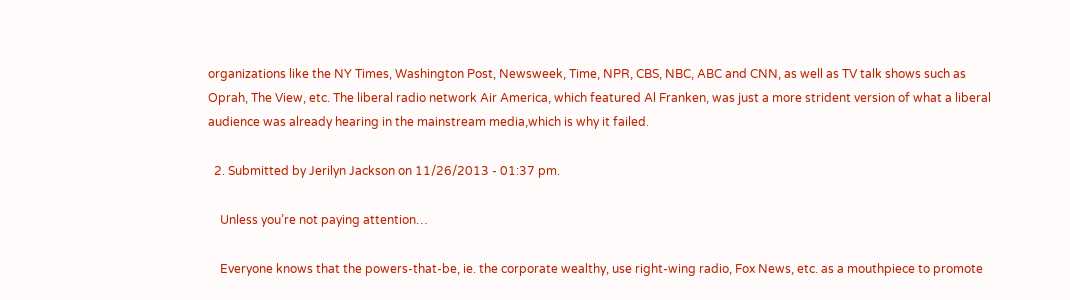organizations like the NY Times, Washington Post, Newsweek, Time, NPR, CBS, NBC, ABC and CNN, as well as TV talk shows such as Oprah, The View, etc. The liberal radio network Air America, which featured Al Franken, was just a more strident version of what a liberal audience was already hearing in the mainstream media,which is why it failed.

  2. Submitted by Jerilyn Jackson on 11/26/2013 - 01:37 pm.

    Unless you’re not paying attention…

    Everyone knows that the powers-that-be, ie. the corporate wealthy, use right-wing radio, Fox News, etc. as a mouthpiece to promote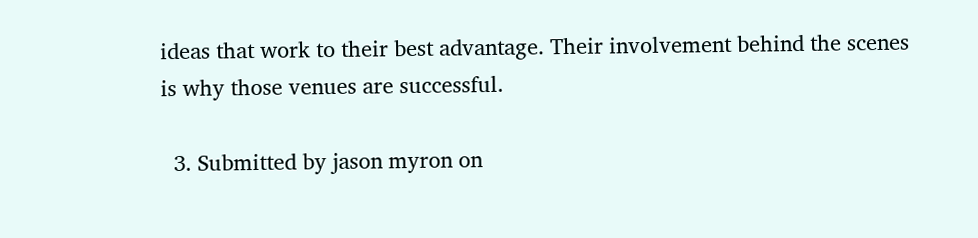ideas that work to their best advantage. Their involvement behind the scenes is why those venues are successful.

  3. Submitted by jason myron on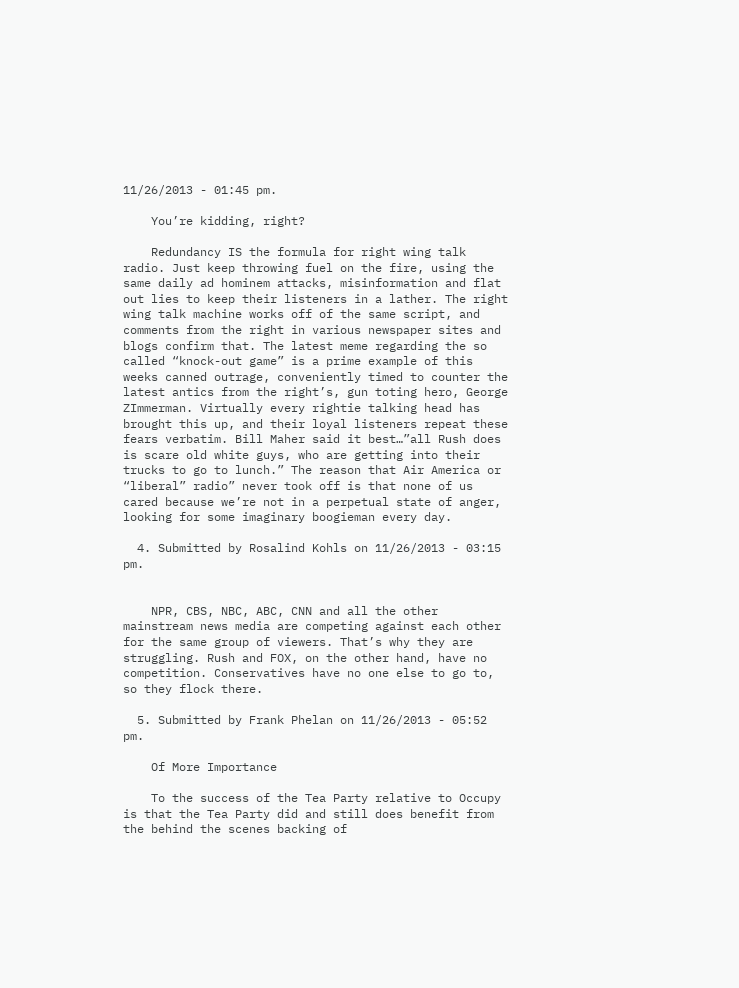11/26/2013 - 01:45 pm.

    You’re kidding, right?

    Redundancy IS the formula for right wing talk radio. Just keep throwing fuel on the fire, using the same daily ad hominem attacks, misinformation and flat out lies to keep their listeners in a lather. The right wing talk machine works off of the same script, and comments from the right in various newspaper sites and blogs confirm that. The latest meme regarding the so called “knock-out game” is a prime example of this weeks canned outrage, conveniently timed to counter the latest antics from the right’s, gun toting hero, George ZImmerman. Virtually every rightie talking head has brought this up, and their loyal listeners repeat these fears verbatim. Bill Maher said it best…”all Rush does is scare old white guys, who are getting into their trucks to go to lunch.” The reason that Air America or “liberal” radio” never took off is that none of us cared because we’re not in a perpetual state of anger, looking for some imaginary boogieman every day.

  4. Submitted by Rosalind Kohls on 11/26/2013 - 03:15 pm.


    NPR, CBS, NBC, ABC, CNN and all the other mainstream news media are competing against each other for the same group of viewers. That’s why they are struggling. Rush and FOX, on the other hand, have no competition. Conservatives have no one else to go to, so they flock there.

  5. Submitted by Frank Phelan on 11/26/2013 - 05:52 pm.

    Of More Importance

    To the success of the Tea Party relative to Occupy is that the Tea Party did and still does benefit from the behind the scenes backing of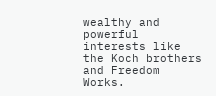wealthy and powerful interests like the Koch brothers and Freedom Works.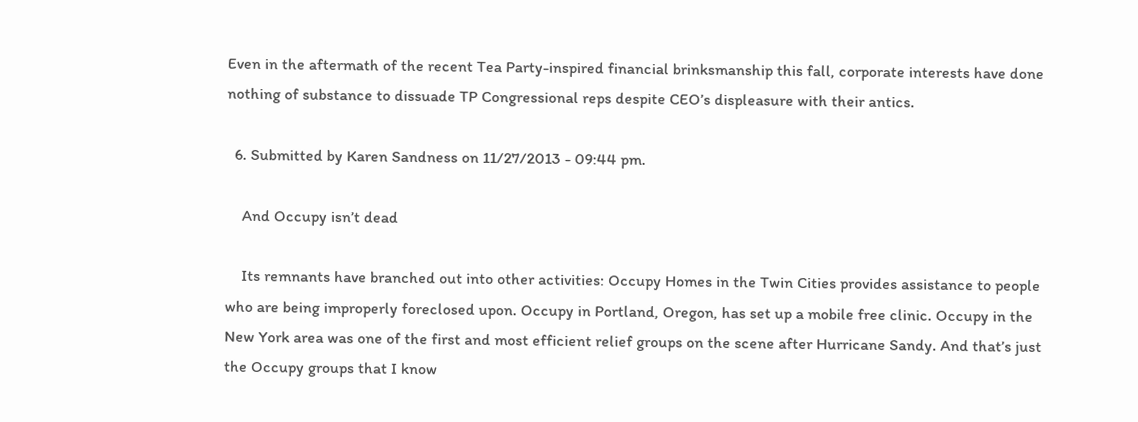Even in the aftermath of the recent Tea Party-inspired financial brinksmanship this fall, corporate interests have done nothing of substance to dissuade TP Congressional reps despite CEO’s displeasure with their antics.

  6. Submitted by Karen Sandness on 11/27/2013 - 09:44 pm.

    And Occupy isn’t dead

    Its remnants have branched out into other activities: Occupy Homes in the Twin Cities provides assistance to people who are being improperly foreclosed upon. Occupy in Portland, Oregon, has set up a mobile free clinic. Occupy in the New York area was one of the first and most efficient relief groups on the scene after Hurricane Sandy. And that’s just the Occupy groups that I know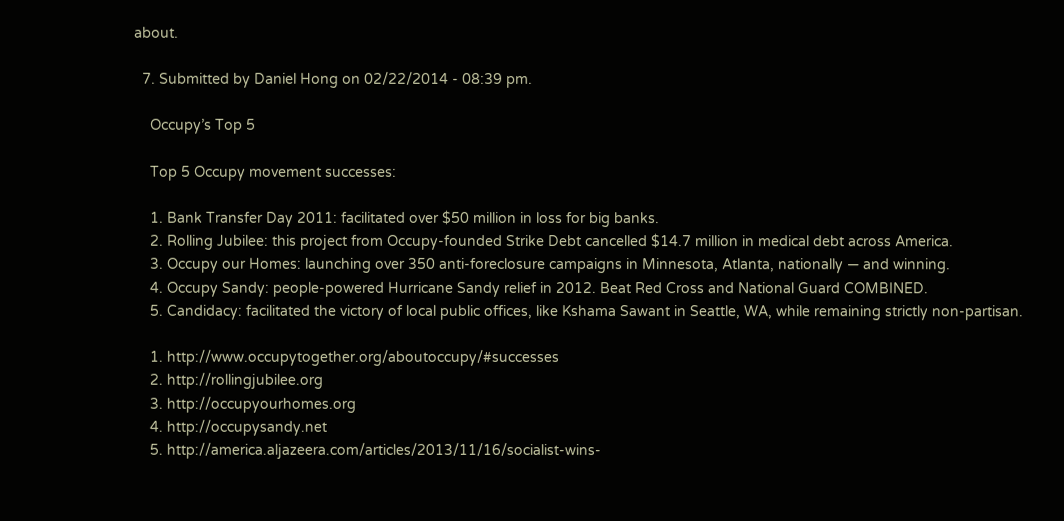about.

  7. Submitted by Daniel Hong on 02/22/2014 - 08:39 pm.

    Occupy’s Top 5

    Top 5 Occupy movement successes:

    1. Bank Transfer Day 2011: facilitated over $50 million in loss for big banks.
    2. Rolling Jubilee: this project from Occupy-founded Strike Debt cancelled $14.7 million in medical debt across America.
    3. Occupy our Homes: launching over 350 anti-foreclosure campaigns in Minnesota, Atlanta, nationally — and winning.
    4. Occupy Sandy: people-powered Hurricane Sandy relief in 2012. Beat Red Cross and National Guard COMBINED.
    5. Candidacy: facilitated the victory of local public offices, like Kshama Sawant in Seattle, WA, while remaining strictly non-partisan.

    1. http://www.occupytogether.org/aboutoccupy/#successes
    2. http://rollingjubilee.org
    3. http://occupyourhomes.org
    4. http://occupysandy.net
    5. http://america.aljazeera.com/articles/2013/11/16/socialist-wins-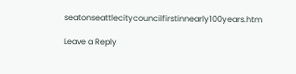seatonseattlecitycouncilfirstinnearly100years.htm

Leave a Reply